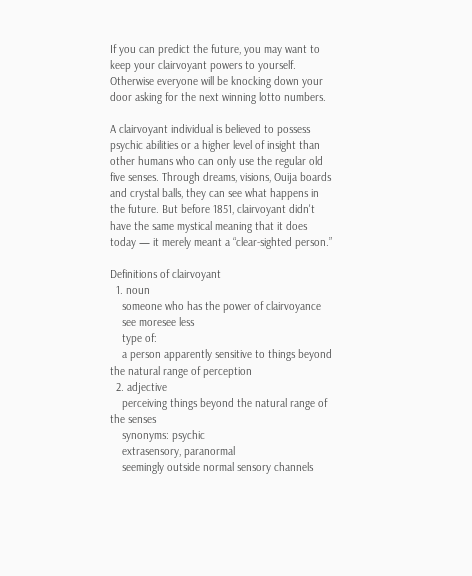If you can predict the future, you may want to keep your clairvoyant powers to yourself. Otherwise everyone will be knocking down your door asking for the next winning lotto numbers.

A clairvoyant individual is believed to possess psychic abilities or a higher level of insight than other humans who can only use the regular old five senses. Through dreams, visions, Ouija boards and crystal balls, they can see what happens in the future. But before 1851, clairvoyant didn't have the same mystical meaning that it does today — it merely meant a “clear-sighted person.”

Definitions of clairvoyant
  1. noun
    someone who has the power of clairvoyance
    see moresee less
    type of:
    a person apparently sensitive to things beyond the natural range of perception
  2. adjective
    perceiving things beyond the natural range of the senses
    synonyms: psychic
    extrasensory, paranormal
    seemingly outside normal sensory channels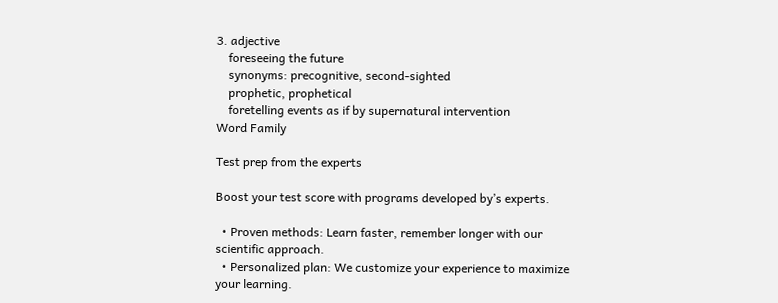3. adjective
    foreseeing the future
    synonyms: precognitive, second-sighted
    prophetic, prophetical
    foretelling events as if by supernatural intervention
Word Family

Test prep from the experts

Boost your test score with programs developed by’s experts.

  • Proven methods: Learn faster, remember longer with our scientific approach.
  • Personalized plan: We customize your experience to maximize your learning.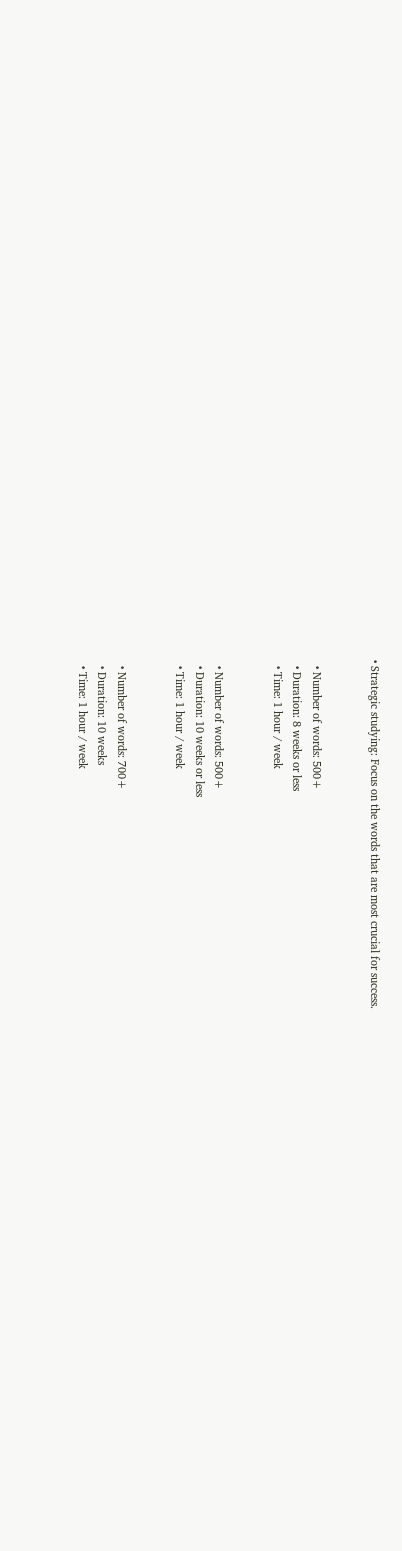• Strategic studying: Focus on the words that are most crucial for success.


  • Number of words: 500+
  • Duration: 8 weeks or less
  • Time: 1 hour / week


  • Number of words: 500+
  • Duration: 10 weeks or less
  • Time: 1 hour / week


  • Number of words: 700+
  • Duration: 10 weeks
  • Time: 1 hour / week